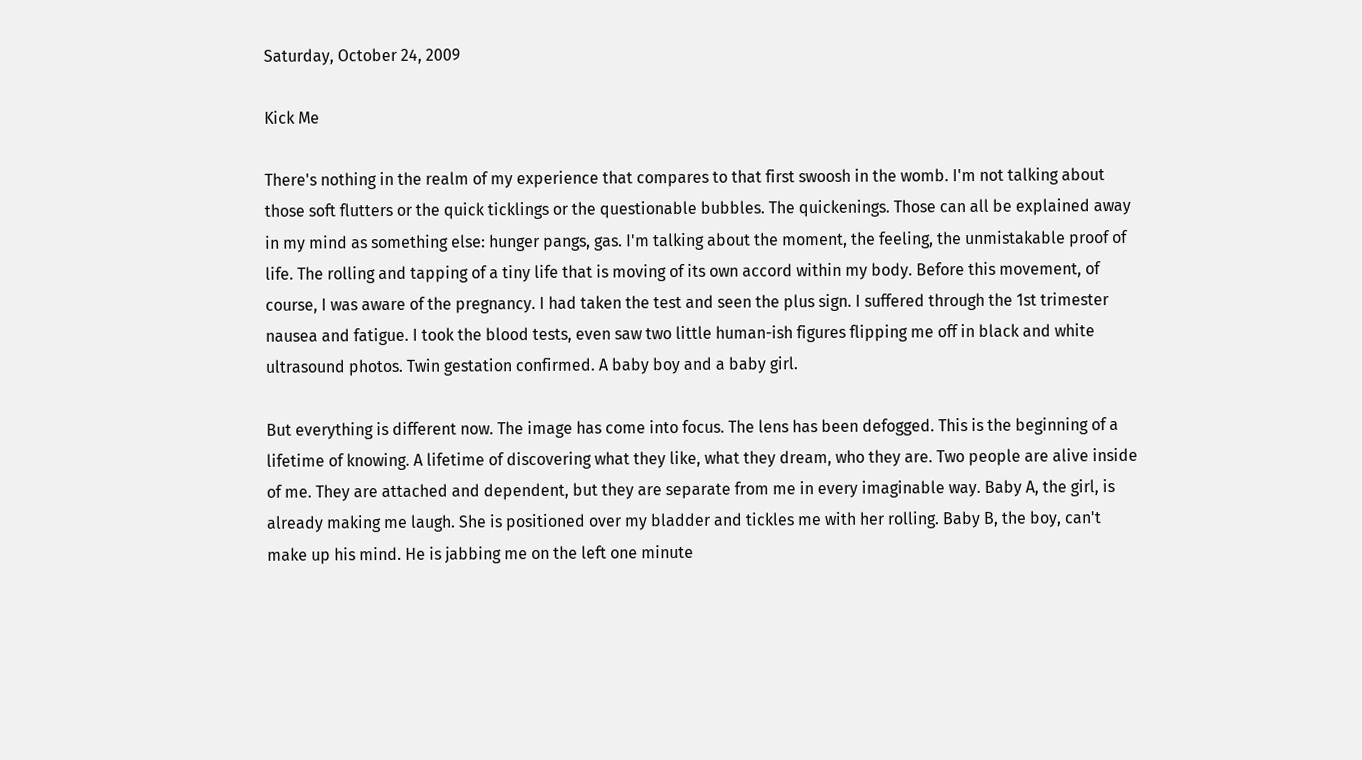Saturday, October 24, 2009

Kick Me

There's nothing in the realm of my experience that compares to that first swoosh in the womb. I'm not talking about those soft flutters or the quick ticklings or the questionable bubbles. The quickenings. Those can all be explained away in my mind as something else: hunger pangs, gas. I'm talking about the moment, the feeling, the unmistakable proof of life. The rolling and tapping of a tiny life that is moving of its own accord within my body. Before this movement, of course, I was aware of the pregnancy. I had taken the test and seen the plus sign. I suffered through the 1st trimester nausea and fatigue. I took the blood tests, even saw two little human-ish figures flipping me off in black and white ultrasound photos. Twin gestation confirmed. A baby boy and a baby girl.

But everything is different now. The image has come into focus. The lens has been defogged. This is the beginning of a lifetime of knowing. A lifetime of discovering what they like, what they dream, who they are. Two people are alive inside of me. They are attached and dependent, but they are separate from me in every imaginable way. Baby A, the girl, is already making me laugh. She is positioned over my bladder and tickles me with her rolling. Baby B, the boy, can't make up his mind. He is jabbing me on the left one minute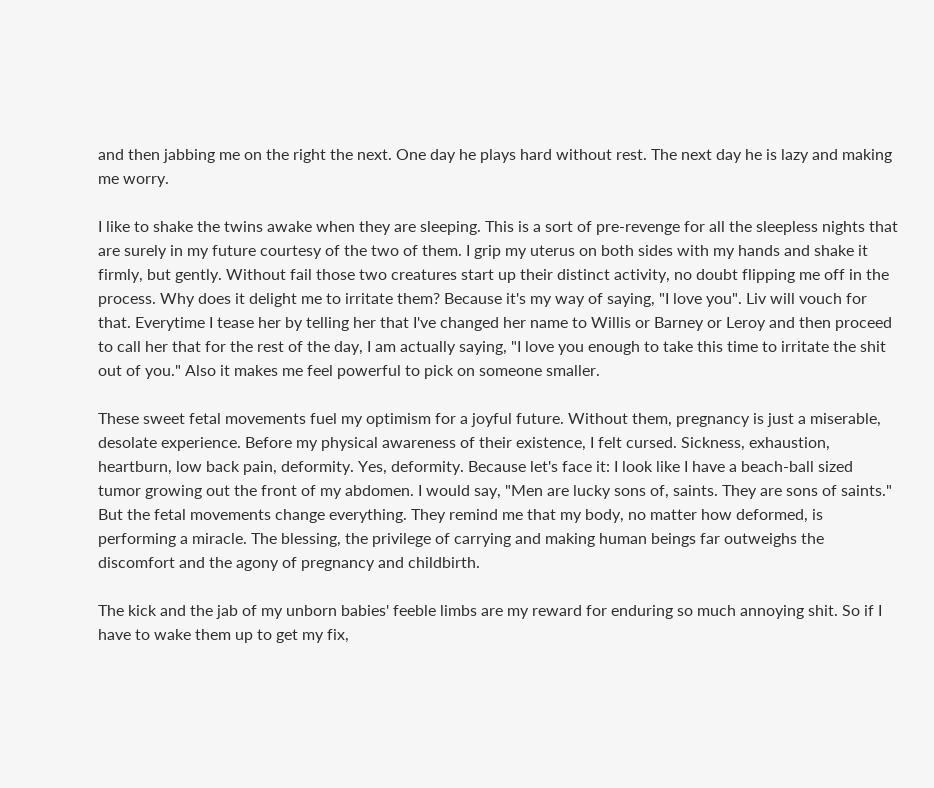and then jabbing me on the right the next. One day he plays hard without rest. The next day he is lazy and making me worry.

I like to shake the twins awake when they are sleeping. This is a sort of pre-revenge for all the sleepless nights that are surely in my future courtesy of the two of them. I grip my uterus on both sides with my hands and shake it firmly, but gently. Without fail those two creatures start up their distinct activity, no doubt flipping me off in the process. Why does it delight me to irritate them? Because it's my way of saying, "I love you". Liv will vouch for that. Everytime I tease her by telling her that I've changed her name to Willis or Barney or Leroy and then proceed to call her that for the rest of the day, I am actually saying, "I love you enough to take this time to irritate the shit out of you." Also it makes me feel powerful to pick on someone smaller.

These sweet fetal movements fuel my optimism for a joyful future. Without them, pregnancy is just a miserable, desolate experience. Before my physical awareness of their existence, I felt cursed. Sickness, exhaustion, heartburn, low back pain, deformity. Yes, deformity. Because let's face it: I look like I have a beach-ball sized tumor growing out the front of my abdomen. I would say, "Men are lucky sons of, saints. They are sons of saints." But the fetal movements change everything. They remind me that my body, no matter how deformed, is performing a miracle. The blessing, the privilege of carrying and making human beings far outweighs the discomfort and the agony of pregnancy and childbirth.

The kick and the jab of my unborn babies' feeble limbs are my reward for enduring so much annoying shit. So if I have to wake them up to get my fix,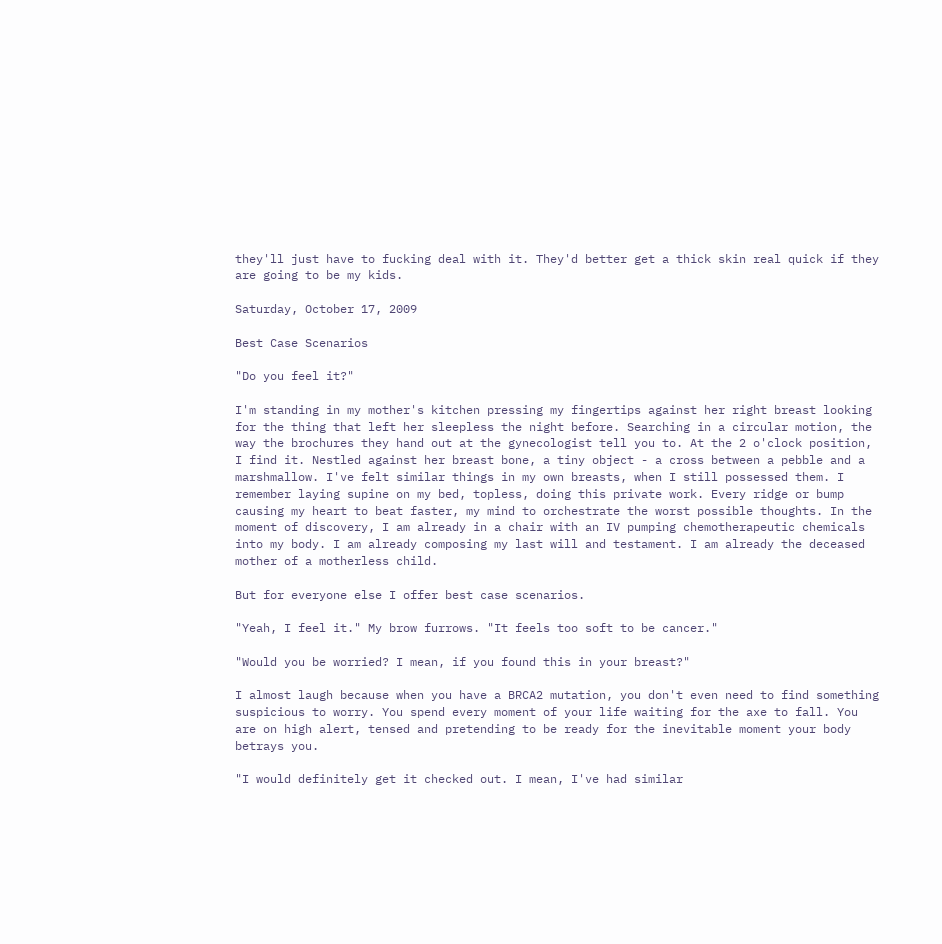they'll just have to fucking deal with it. They'd better get a thick skin real quick if they are going to be my kids.

Saturday, October 17, 2009

Best Case Scenarios

"Do you feel it?"

I'm standing in my mother's kitchen pressing my fingertips against her right breast looking for the thing that left her sleepless the night before. Searching in a circular motion, the way the brochures they hand out at the gynecologist tell you to. At the 2 o'clock position, I find it. Nestled against her breast bone, a tiny object - a cross between a pebble and a marshmallow. I've felt similar things in my own breasts, when I still possessed them. I remember laying supine on my bed, topless, doing this private work. Every ridge or bump causing my heart to beat faster, my mind to orchestrate the worst possible thoughts. In the moment of discovery, I am already in a chair with an IV pumping chemotherapeutic chemicals into my body. I am already composing my last will and testament. I am already the deceased mother of a motherless child.

But for everyone else I offer best case scenarios.

"Yeah, I feel it." My brow furrows. "It feels too soft to be cancer."

"Would you be worried? I mean, if you found this in your breast?"

I almost laugh because when you have a BRCA2 mutation, you don't even need to find something suspicious to worry. You spend every moment of your life waiting for the axe to fall. You are on high alert, tensed and pretending to be ready for the inevitable moment your body betrays you.

"I would definitely get it checked out. I mean, I've had similar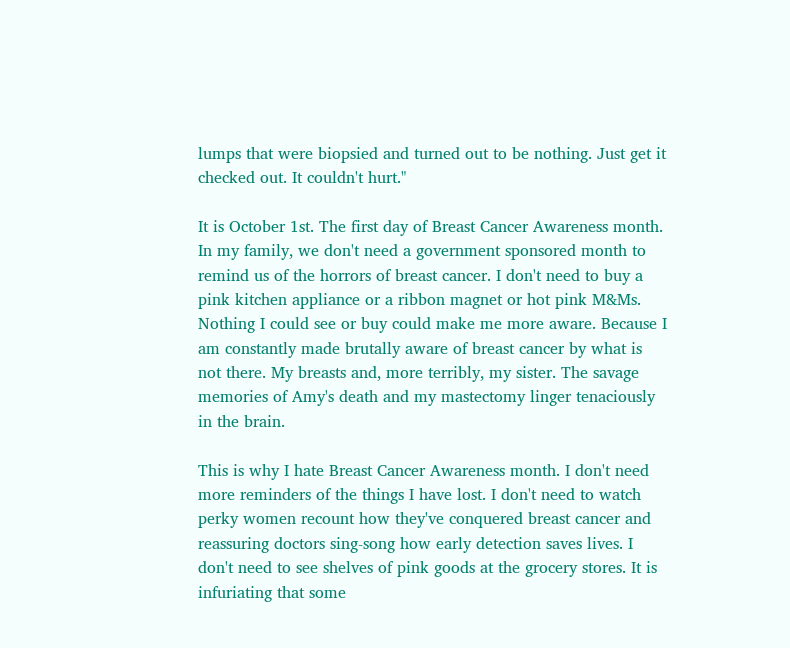lumps that were biopsied and turned out to be nothing. Just get it checked out. It couldn't hurt."

It is October 1st. The first day of Breast Cancer Awareness month. In my family, we don't need a government sponsored month to remind us of the horrors of breast cancer. I don't need to buy a pink kitchen appliance or a ribbon magnet or hot pink M&Ms. Nothing I could see or buy could make me more aware. Because I am constantly made brutally aware of breast cancer by what is not there. My breasts and, more terribly, my sister. The savage memories of Amy's death and my mastectomy linger tenaciously in the brain.

This is why I hate Breast Cancer Awareness month. I don't need more reminders of the things I have lost. I don't need to watch perky women recount how they've conquered breast cancer and reassuring doctors sing-song how early detection saves lives. I don't need to see shelves of pink goods at the grocery stores. It is infuriating that some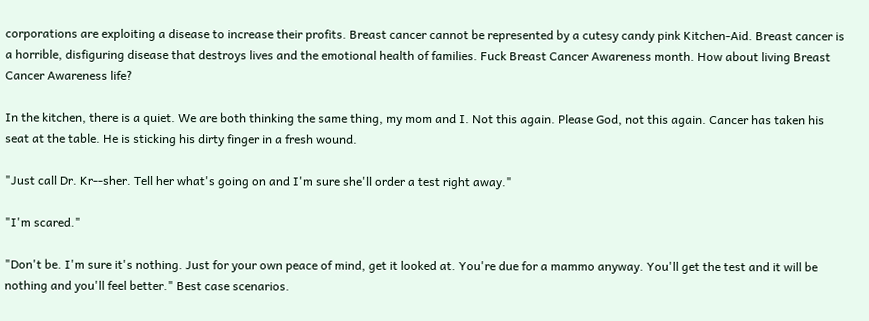corporations are exploiting a disease to increase their profits. Breast cancer cannot be represented by a cutesy candy pink Kitchen-Aid. Breast cancer is a horrible, disfiguring disease that destroys lives and the emotional health of families. Fuck Breast Cancer Awareness month. How about living Breast Cancer Awareness life?

In the kitchen, there is a quiet. We are both thinking the same thing, my mom and I. Not this again. Please God, not this again. Cancer has taken his seat at the table. He is sticking his dirty finger in a fresh wound.

"Just call Dr. Kr--sher. Tell her what's going on and I'm sure she'll order a test right away."

"I'm scared."

"Don't be. I'm sure it's nothing. Just for your own peace of mind, get it looked at. You're due for a mammo anyway. You'll get the test and it will be nothing and you'll feel better." Best case scenarios.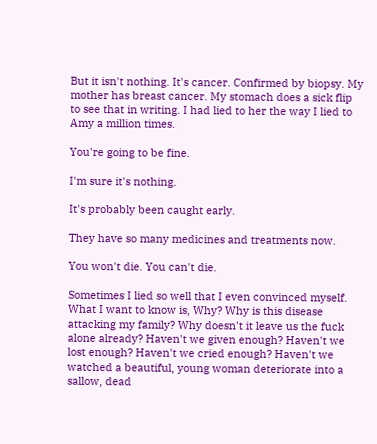But it isn't nothing. It's cancer. Confirmed by biopsy. My mother has breast cancer. My stomach does a sick flip to see that in writing. I had lied to her the way I lied to Amy a million times.

You're going to be fine.

I'm sure it's nothing.

It's probably been caught early.

They have so many medicines and treatments now.

You won't die. You can't die.

Sometimes I lied so well that I even convinced myself. What I want to know is, Why? Why is this disease attacking my family? Why doesn't it leave us the fuck alone already? Haven't we given enough? Haven't we lost enough? Haven't we cried enough? Haven't we watched a beautiful, young woman deteriorate into a sallow, dead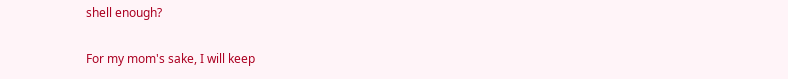shell enough?

For my mom's sake, I will keep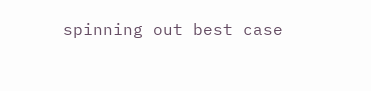spinning out best case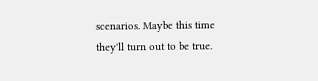scenarios. Maybe this time they'll turn out to be true.